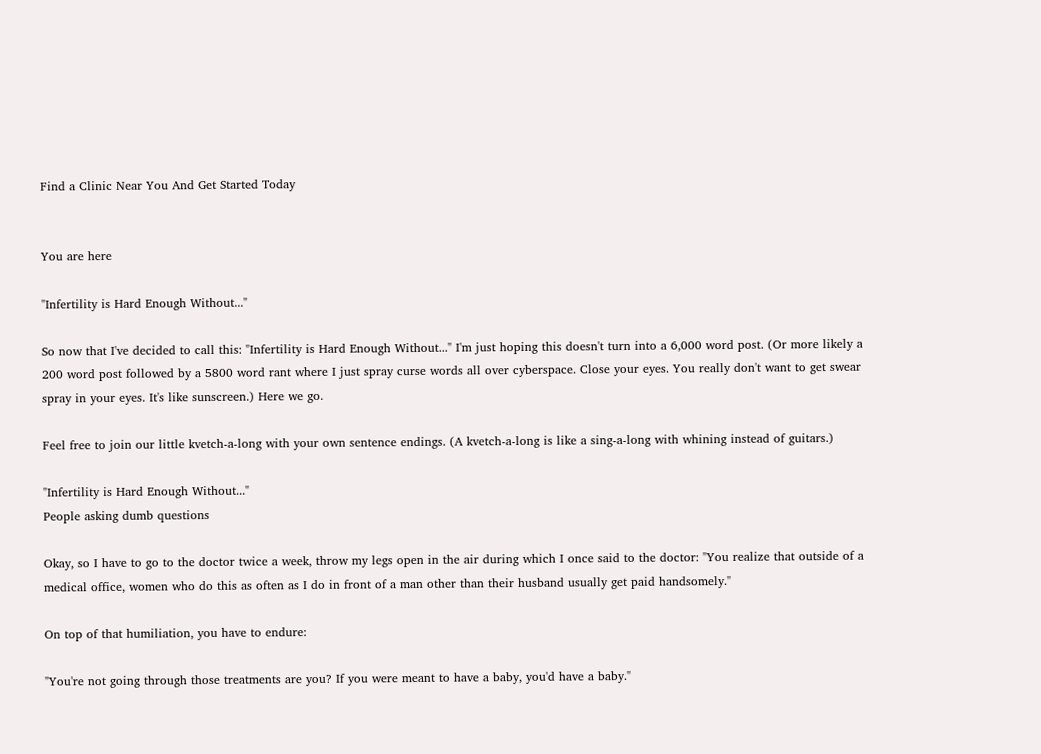Find a Clinic Near You And Get Started Today


You are here

"Infertility is Hard Enough Without..."

So now that I've decided to call this: "Infertility is Hard Enough Without..." I'm just hoping this doesn't turn into a 6,000 word post. (Or more likely a 200 word post followed by a 5800 word rant where I just spray curse words all over cyberspace. Close your eyes. You really don't want to get swear spray in your eyes. It's like sunscreen.) Here we go.

Feel free to join our little kvetch-a-long with your own sentence endings. (A kvetch-a-long is like a sing-a-long with whining instead of guitars.)

"Infertility is Hard Enough Without..."
People asking dumb questions

Okay, so I have to go to the doctor twice a week, throw my legs open in the air during which I once said to the doctor: "You realize that outside of a medical office, women who do this as often as I do in front of a man other than their husband usually get paid handsomely."

On top of that humiliation, you have to endure:

"You're not going through those treatments are you? If you were meant to have a baby, you'd have a baby."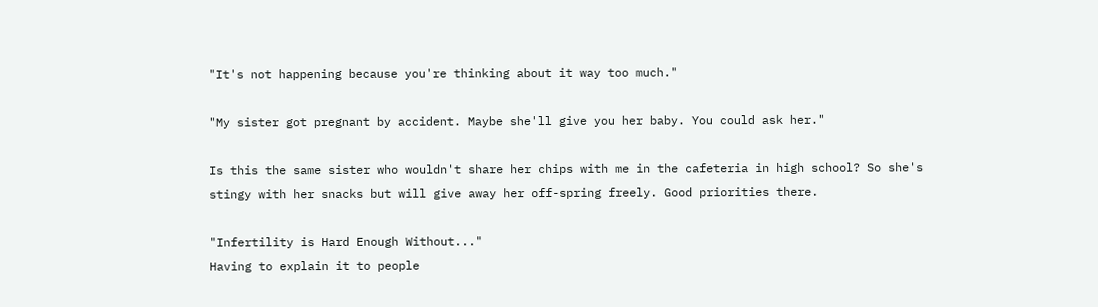"It's not happening because you're thinking about it way too much."

"My sister got pregnant by accident. Maybe she'll give you her baby. You could ask her."

Is this the same sister who wouldn't share her chips with me in the cafeteria in high school? So she's stingy with her snacks but will give away her off-spring freely. Good priorities there.

"Infertility is Hard Enough Without..."
Having to explain it to people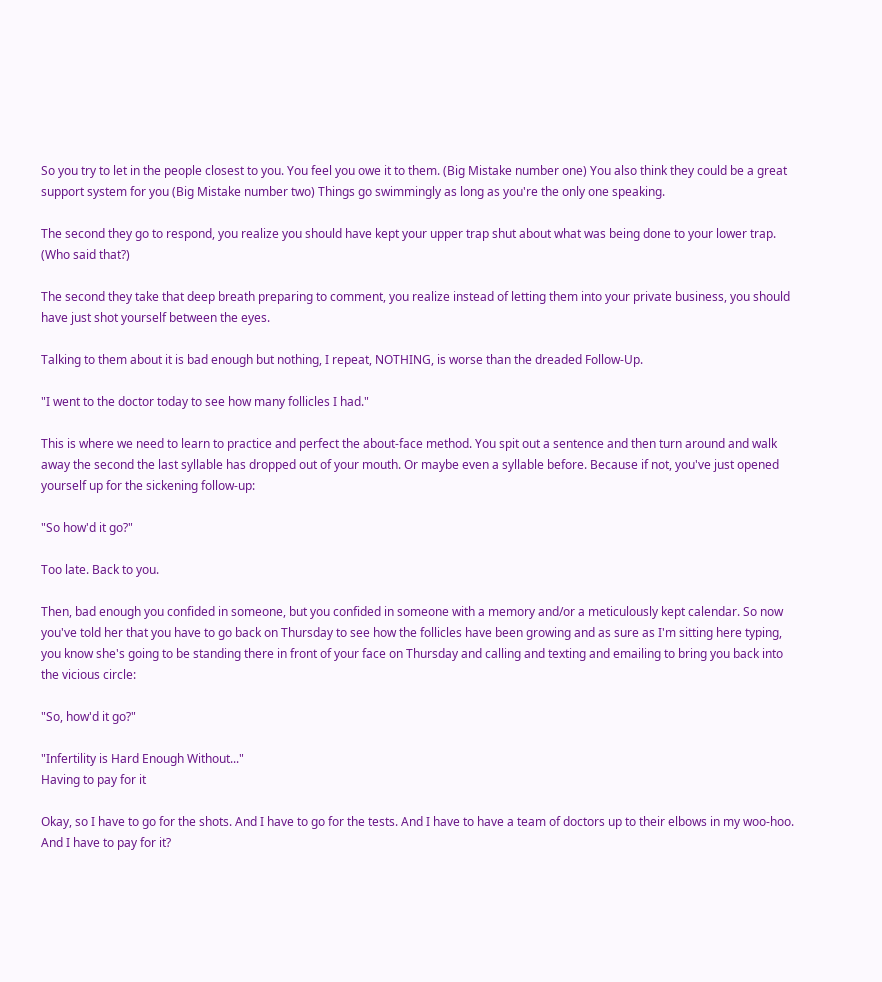So you try to let in the people closest to you. You feel you owe it to them. (Big Mistake number one) You also think they could be a great support system for you (Big Mistake number two) Things go swimmingly as long as you're the only one speaking.

The second they go to respond, you realize you should have kept your upper trap shut about what was being done to your lower trap. (Who said that?)

The second they take that deep breath preparing to comment, you realize instead of letting them into your private business, you should have just shot yourself between the eyes.

Talking to them about it is bad enough but nothing, I repeat, NOTHING, is worse than the dreaded Follow-Up.

"I went to the doctor today to see how many follicles I had."

This is where we need to learn to practice and perfect the about-face method. You spit out a sentence and then turn around and walk away the second the last syllable has dropped out of your mouth. Or maybe even a syllable before. Because if not, you've just opened yourself up for the sickening follow-up:

"So how'd it go?"

Too late. Back to you.

Then, bad enough you confided in someone, but you confided in someone with a memory and/or a meticulously kept calendar. So now you've told her that you have to go back on Thursday to see how the follicles have been growing and as sure as I'm sitting here typing, you know she's going to be standing there in front of your face on Thursday and calling and texting and emailing to bring you back into the vicious circle:

"So, how'd it go?"

"Infertility is Hard Enough Without..."
Having to pay for it

Okay, so I have to go for the shots. And I have to go for the tests. And I have to have a team of doctors up to their elbows in my woo-hoo. And I have to pay for it?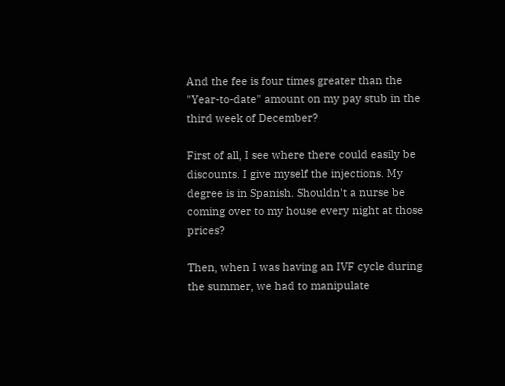And the fee is four times greater than the "Year-to-date" amount on my pay stub in the third week of December?

First of all, I see where there could easily be discounts. I give myself the injections. My degree is in Spanish. Shouldn't a nurse be coming over to my house every night at those prices?

Then, when I was having an IVF cycle during the summer, we had to manipulate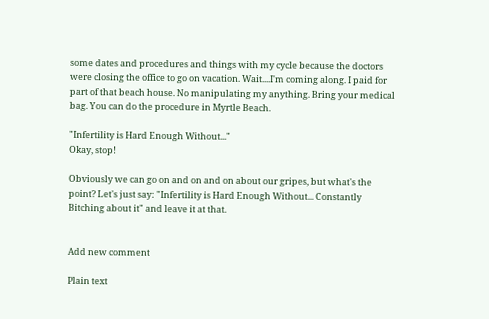some dates and procedures and things with my cycle because the doctors were closing the office to go on vacation. Wait....I'm coming along. I paid for part of that beach house. No manipulating my anything. Bring your medical bag. You can do the procedure in Myrtle Beach.

"Infertility is Hard Enough Without..."
Okay, stop!

Obviously we can go on and on and on about our gripes, but what's the point? Let's just say: "Infertility is Hard Enough Without... Constantly Bitching about it" and leave it at that.


Add new comment

Plain text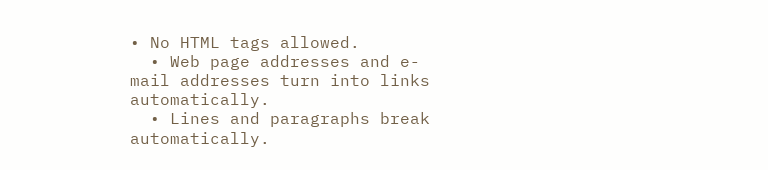• No HTML tags allowed.
  • Web page addresses and e-mail addresses turn into links automatically.
  • Lines and paragraphs break automatically.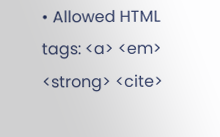• Allowed HTML tags: <a> <em> <strong> <cite>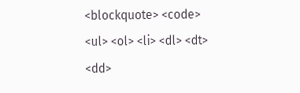<blockquote> <code> <ul> <ol> <li> <dl> <dt> <dd>